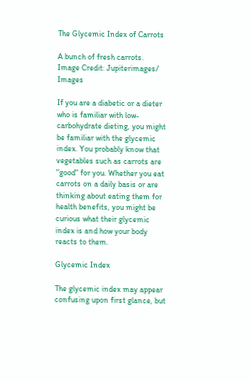The Glycemic Index of Carrots

A bunch of fresh carrots.
Image Credit: Jupiterimages/ Images

If you are a diabetic or a dieter who is familiar with low-carbohydrate dieting, you might be familiar with the glycemic index. You probably know that vegetables such as carrots are "good" for you. Whether you eat carrots on a daily basis or are thinking about eating them for health benefits, you might be curious what their glycemic index is and how your body reacts to them.

Glycemic Index

The glycemic index may appear confusing upon first glance, but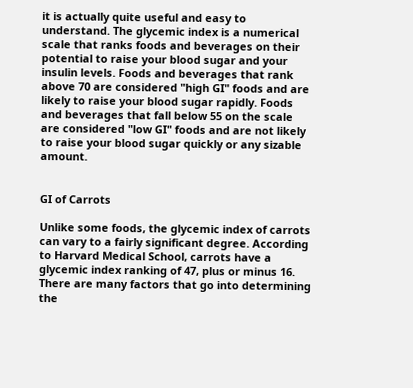it is actually quite useful and easy to understand. The glycemic index is a numerical scale that ranks foods and beverages on their potential to raise your blood sugar and your insulin levels. Foods and beverages that rank above 70 are considered "high GI" foods and are likely to raise your blood sugar rapidly. Foods and beverages that fall below 55 on the scale are considered "low GI" foods and are not likely to raise your blood sugar quickly or any sizable amount.


GI of Carrots

Unlike some foods, the glycemic index of carrots can vary to a fairly significant degree. According to Harvard Medical School, carrots have a glycemic index ranking of 47, plus or minus 16. There are many factors that go into determining the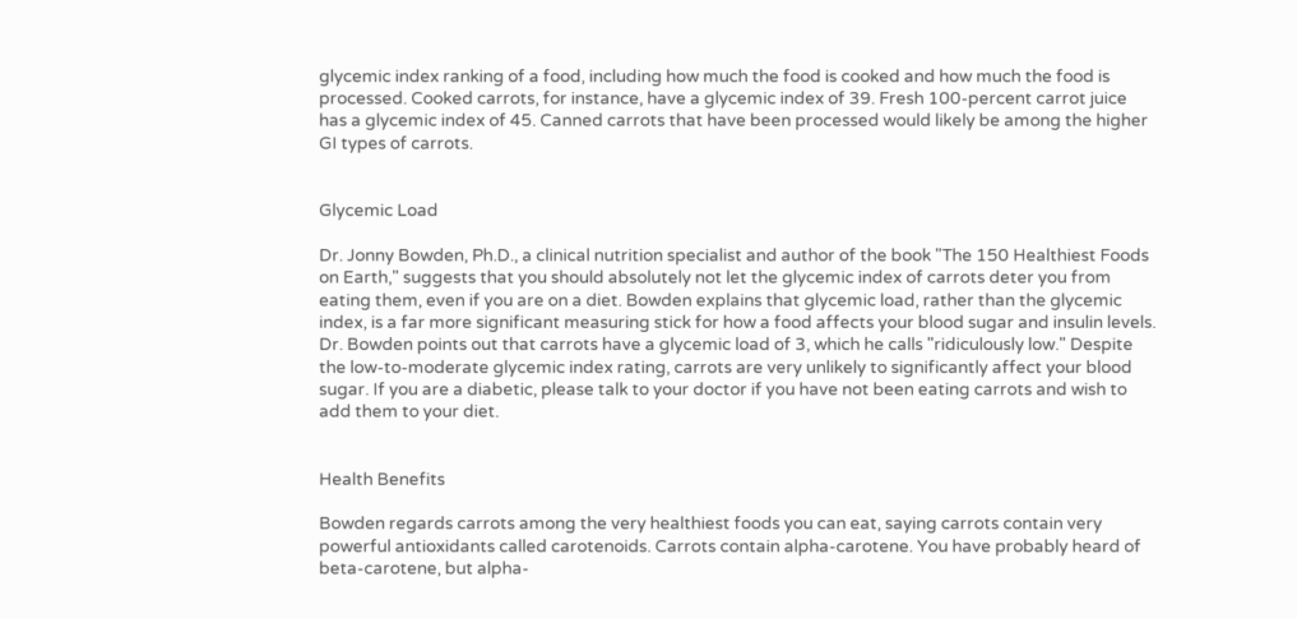glycemic index ranking of a food, including how much the food is cooked and how much the food is processed. Cooked carrots, for instance, have a glycemic index of 39. Fresh 100-percent carrot juice has a glycemic index of 45. Canned carrots that have been processed would likely be among the higher GI types of carrots.


Glycemic Load

Dr. Jonny Bowden, Ph.D., a clinical nutrition specialist and author of the book "The 150 Healthiest Foods on Earth," suggests that you should absolutely not let the glycemic index of carrots deter you from eating them, even if you are on a diet. Bowden explains that glycemic load, rather than the glycemic index, is a far more significant measuring stick for how a food affects your blood sugar and insulin levels. Dr. Bowden points out that carrots have a glycemic load of 3, which he calls "ridiculously low." Despite the low-to-moderate glycemic index rating, carrots are very unlikely to significantly affect your blood sugar. If you are a diabetic, please talk to your doctor if you have not been eating carrots and wish to add them to your diet.


Health Benefits

Bowden regards carrots among the very healthiest foods you can eat, saying carrots contain very powerful antioxidants called carotenoids. Carrots contain alpha-carotene. You have probably heard of beta-carotene, but alpha-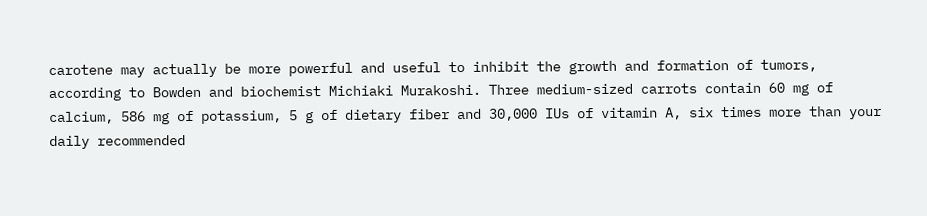carotene may actually be more powerful and useful to inhibit the growth and formation of tumors, according to Bowden and biochemist Michiaki Murakoshi. Three medium-sized carrots contain 60 mg of calcium, 586 mg of potassium, 5 g of dietary fiber and 30,000 IUs of vitamin A, six times more than your daily recommended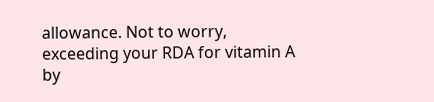allowance. Not to worry, exceeding your RDA for vitamin A by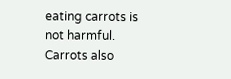eating carrots is not harmful. Carrots also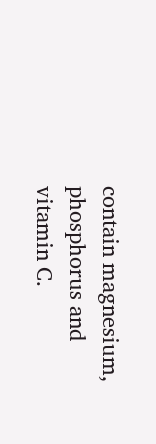contain magnesium, phosphorus and vitamin C.